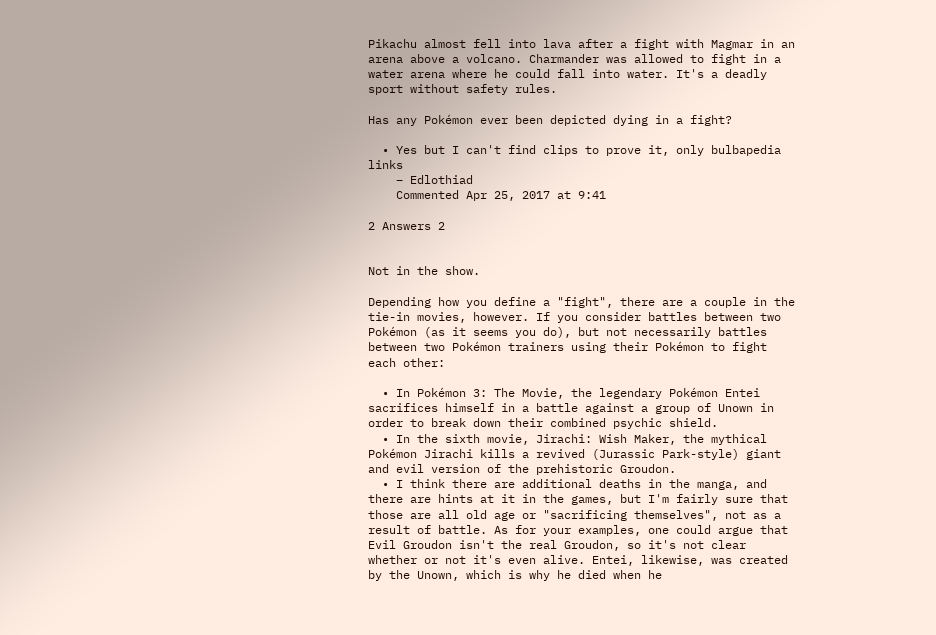Pikachu almost fell into lava after a fight with Magmar in an arena above a volcano. Charmander was allowed to fight in a water arena where he could fall into water. It's a deadly sport without safety rules.

Has any Pokémon ever been depicted dying in a fight?

  • Yes but I can't find clips to prove it, only bulbapedia links
    – Edlothiad
    Commented Apr 25, 2017 at 9:41

2 Answers 2


Not in the show.

Depending how you define a "fight", there are a couple in the tie-in movies, however. If you consider battles between two Pokémon (as it seems you do), but not necessarily battles between two Pokémon trainers using their Pokémon to fight each other:

  • In Pokémon 3: The Movie, the legendary Pokémon Entei sacrifices himself in a battle against a group of Unown in order to break down their combined psychic shield.
  • In the sixth movie, Jirachi: Wish Maker, the mythical Pokémon Jirachi kills a revived (Jurassic Park-style) giant and evil version of the prehistoric Groudon.
  • I think there are additional deaths in the manga, and there are hints at it in the games, but I'm fairly sure that those are all old age or "sacrificing themselves", not as a result of battle. As for your examples, one could argue that Evil Groudon isn't the real Groudon, so it's not clear whether or not it's even alive. Entei, likewise, was created by the Unown, which is why he died when he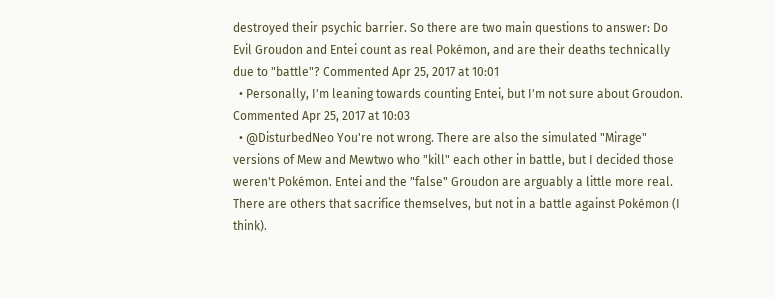destroyed their psychic barrier. So there are two main questions to answer: Do Evil Groudon and Entei count as real Pokémon, and are their deaths technically due to "battle"? Commented Apr 25, 2017 at 10:01
  • Personally, I'm leaning towards counting Entei, but I'm not sure about Groudon. Commented Apr 25, 2017 at 10:03
  • @DisturbedNeo You're not wrong. There are also the simulated "Mirage" versions of Mew and Mewtwo who "kill" each other in battle, but I decided those weren't Pokémon. Entei and the "false" Groudon are arguably a little more real. There are others that sacrifice themselves, but not in a battle against Pokémon (I think).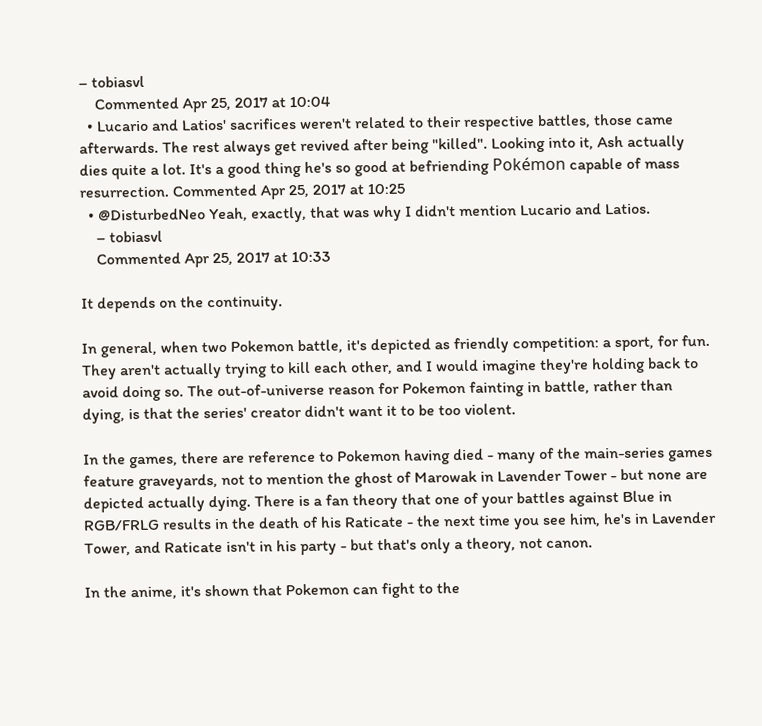– tobiasvl
    Commented Apr 25, 2017 at 10:04
  • Lucario and Latios' sacrifices weren't related to their respective battles, those came afterwards. The rest always get revived after being "killed". Looking into it, Ash actually dies quite a lot. It's a good thing he's so good at befriending Pokémon capable of mass resurrection. Commented Apr 25, 2017 at 10:25
  • @DisturbedNeo Yeah, exactly, that was why I didn't mention Lucario and Latios.
    – tobiasvl
    Commented Apr 25, 2017 at 10:33

It depends on the continuity.

In general, when two Pokemon battle, it's depicted as friendly competition: a sport, for fun. They aren't actually trying to kill each other, and I would imagine they're holding back to avoid doing so. The out-of-universe reason for Pokemon fainting in battle, rather than dying, is that the series' creator didn't want it to be too violent.

In the games, there are reference to Pokemon having died - many of the main-series games feature graveyards, not to mention the ghost of Marowak in Lavender Tower - but none are depicted actually dying. There is a fan theory that one of your battles against Blue in RGB/FRLG results in the death of his Raticate - the next time you see him, he's in Lavender Tower, and Raticate isn't in his party - but that's only a theory, not canon.

In the anime, it's shown that Pokemon can fight to the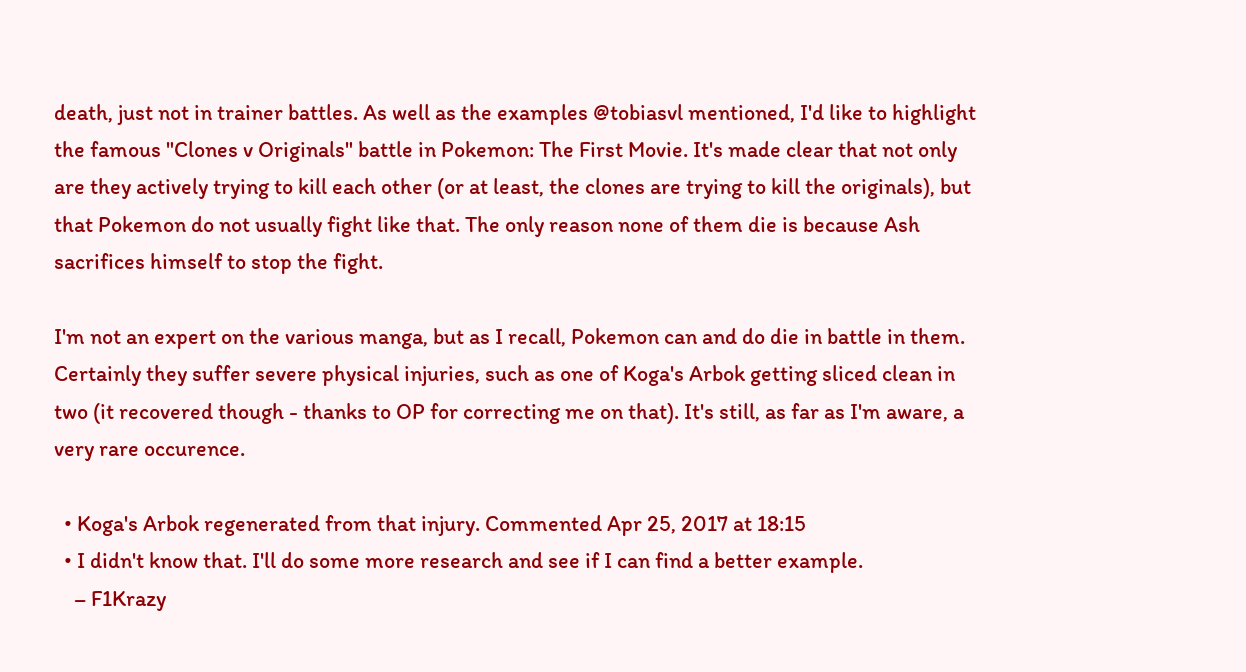death, just not in trainer battles. As well as the examples @tobiasvl mentioned, I'd like to highlight the famous "Clones v Originals" battle in Pokemon: The First Movie. It's made clear that not only are they actively trying to kill each other (or at least, the clones are trying to kill the originals), but that Pokemon do not usually fight like that. The only reason none of them die is because Ash sacrifices himself to stop the fight.

I'm not an expert on the various manga, but as I recall, Pokemon can and do die in battle in them. Certainly they suffer severe physical injuries, such as one of Koga's Arbok getting sliced clean in two (it recovered though - thanks to OP for correcting me on that). It's still, as far as I'm aware, a very rare occurence.

  • Koga's Arbok regenerated from that injury. Commented Apr 25, 2017 at 18:15
  • I didn't know that. I'll do some more research and see if I can find a better example.
    – F1Krazy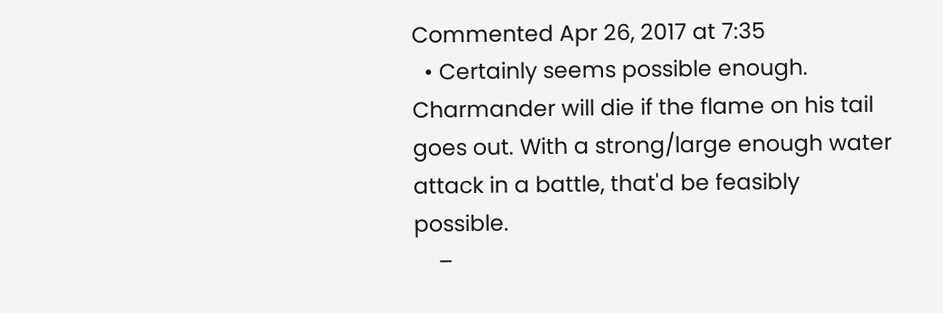Commented Apr 26, 2017 at 7:35
  • Certainly seems possible enough. Charmander will die if the flame on his tail goes out. With a strong/large enough water attack in a battle, that'd be feasibly possible.
    –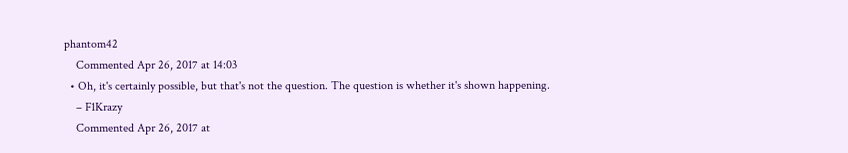phantom42
    Commented Apr 26, 2017 at 14:03
  • Oh, it's certainly possible, but that's not the question. The question is whether it's shown happening.
    – F1Krazy
    Commented Apr 26, 2017 at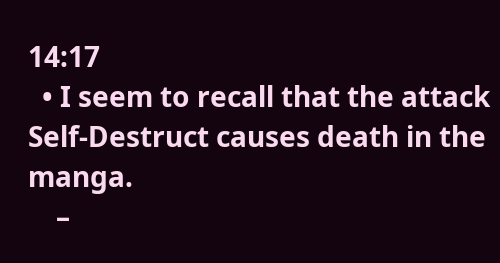14:17
  • I seem to recall that the attack Self-Destruct causes death in the manga.
    –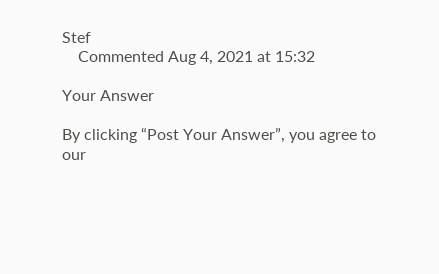Stef
    Commented Aug 4, 2021 at 15:32

Your Answer

By clicking “Post Your Answer”, you agree to our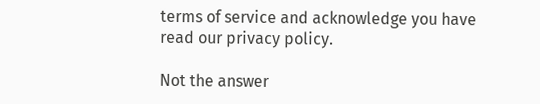terms of service and acknowledge you have read our privacy policy.

Not the answer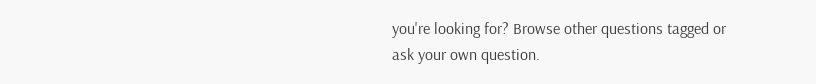you're looking for? Browse other questions tagged or ask your own question.